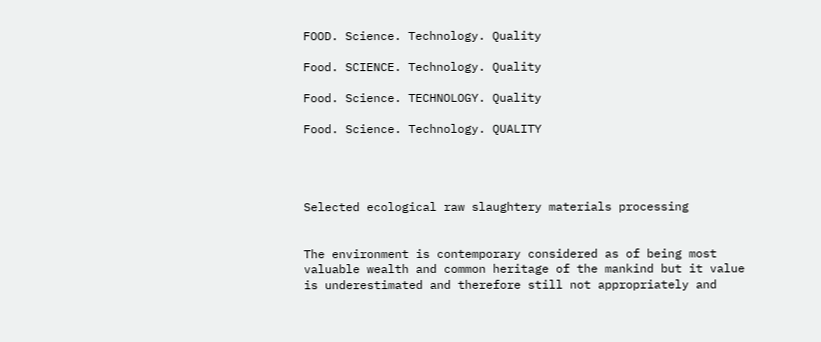FOOD. Science. Technology. Quality

Food. SCIENCE. Technology. Quality

Food. Science. TECHNOLOGY. Quality

Food. Science. Technology. QUALITY




Selected ecological raw slaughtery materials processing


The environment is contemporary considered as of being most valuable wealth and common heritage of the mankind but it value is underestimated and therefore still not appropriately and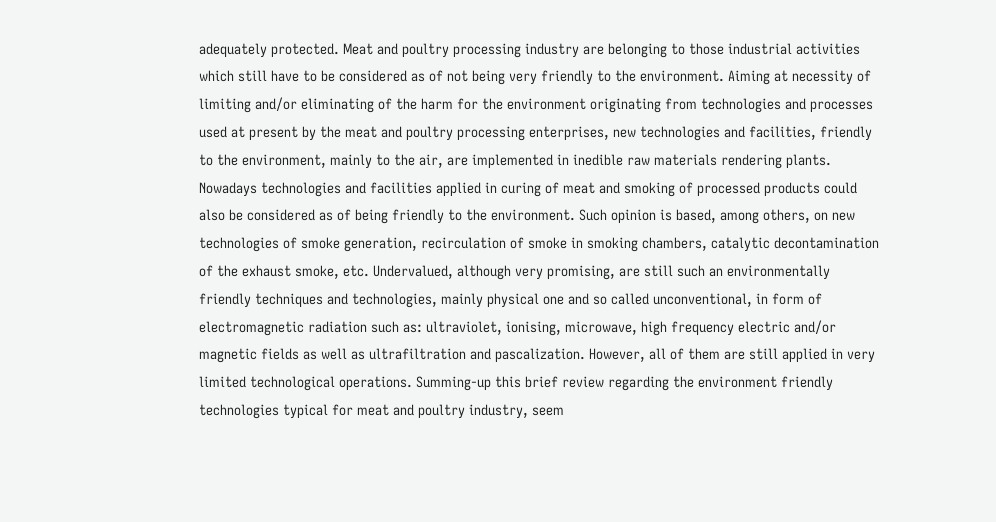adequately protected. Meat and poultry processing industry are belonging to those industrial activities which still have to be considered as of not being very friendly to the environment. Aiming at necessity of limiting and/or eliminating of the harm for the environment originating from technologies and processes used at present by the meat and poultry processing enterprises, new technologies and facilities, friendly to the environment, mainly to the air, are implemented in inedible raw materials rendering plants. Nowadays technologies and facilities applied in curing of meat and smoking of processed products could also be considered as of being friendly to the environment. Such opinion is based, among others, on new technologies of smoke generation, recirculation of smoke in smoking chambers, catalytic decontamination of the exhaust smoke, etc. Undervalued, although very promising, are still such an environmentally friendly techniques and technologies, mainly physical one and so called unconventional, in form of electromagnetic radiation such as: ultraviolet, ionising, microwave, high frequency electric and/or magnetic fields as well as ultrafiltration and pascalization. However, all of them are still applied in very limited technological operations. Summing-up this brief review regarding the environment friendly technologies typical for meat and poultry industry, seem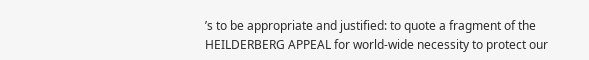’s to be appropriate and justified: to quote a fragment of the HEILDERBERG APPEAL for world-wide necessity to protect our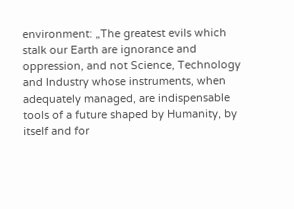environment: „The greatest evils which stalk our Earth are ignorance and oppression, and not Science, Technology and Industry whose instruments, when adequately managed, are indispensable tools of a future shaped by Humanity, by itself and for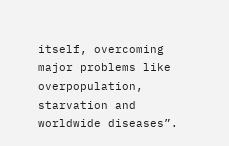itself, overcoming major problems like overpopulation, starvation and worldwide diseases”.